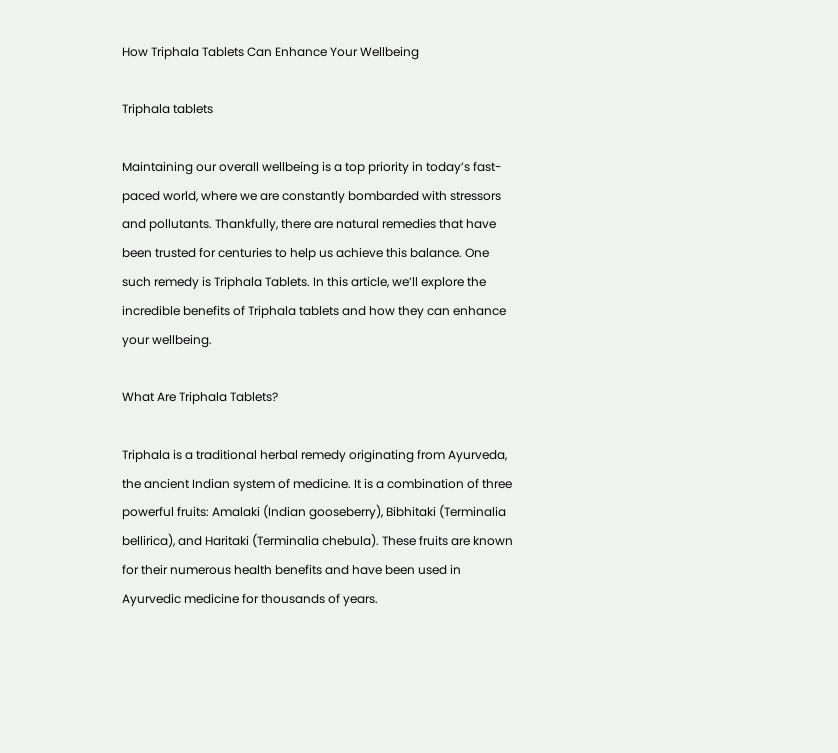How Triphala Tablets Can Enhance Your Wellbeing

Triphala tablets

Maintaining our overall wellbeing is a top priority in today’s fast-paced world, where we are constantly bombarded with stressors and pollutants. Thankfully, there are natural remedies that have been trusted for centuries to help us achieve this balance. One such remedy is Triphala Tablets. In this article, we’ll explore the incredible benefits of Triphala tablets and how they can enhance your wellbeing.

What Are Triphala Tablets?

Triphala is a traditional herbal remedy originating from Ayurveda, the ancient Indian system of medicine. It is a combination of three powerful fruits: Amalaki (Indian gooseberry), Bibhitaki (Terminalia bellirica), and Haritaki (Terminalia chebula). These fruits are known for their numerous health benefits and have been used in Ayurvedic medicine for thousands of years.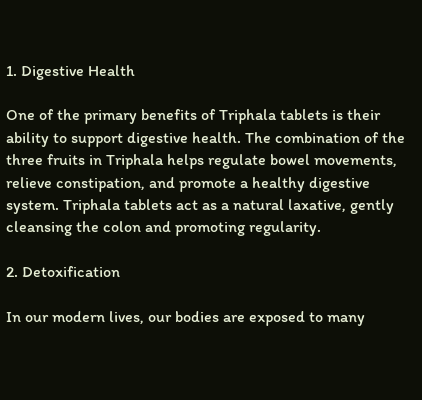1. Digestive Health

One of the primary benefits of Triphala tablets is their ability to support digestive health. The combination of the three fruits in Triphala helps regulate bowel movements, relieve constipation, and promote a healthy digestive system. Triphala tablets act as a natural laxative, gently cleansing the colon and promoting regularity.

2. Detoxification

In our modern lives, our bodies are exposed to many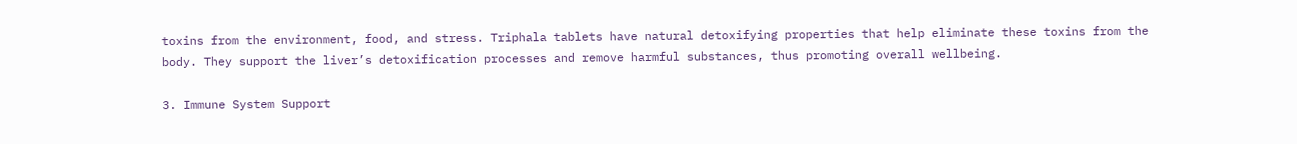toxins from the environment, food, and stress. Triphala tablets have natural detoxifying properties that help eliminate these toxins from the body. They support the liver’s detoxification processes and remove harmful substances, thus promoting overall wellbeing.

3. Immune System Support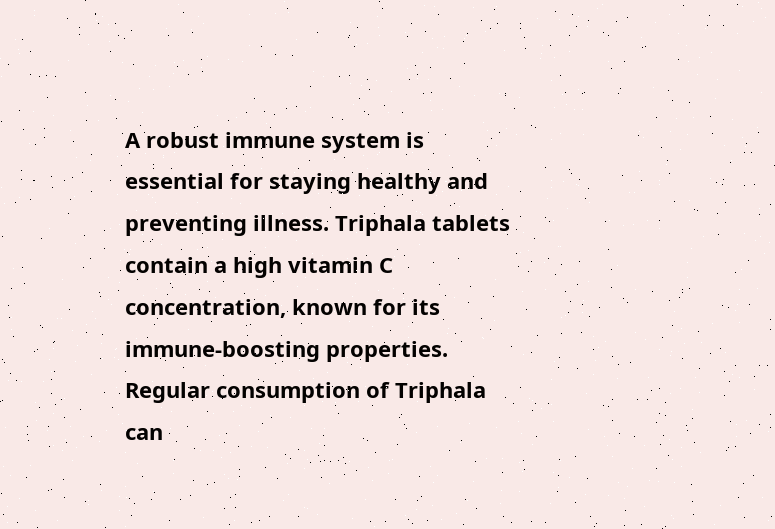A robust immune system is essential for staying healthy and preventing illness. Triphala tablets contain a high vitamin C concentration, known for its immune-boosting properties. Regular consumption of Triphala can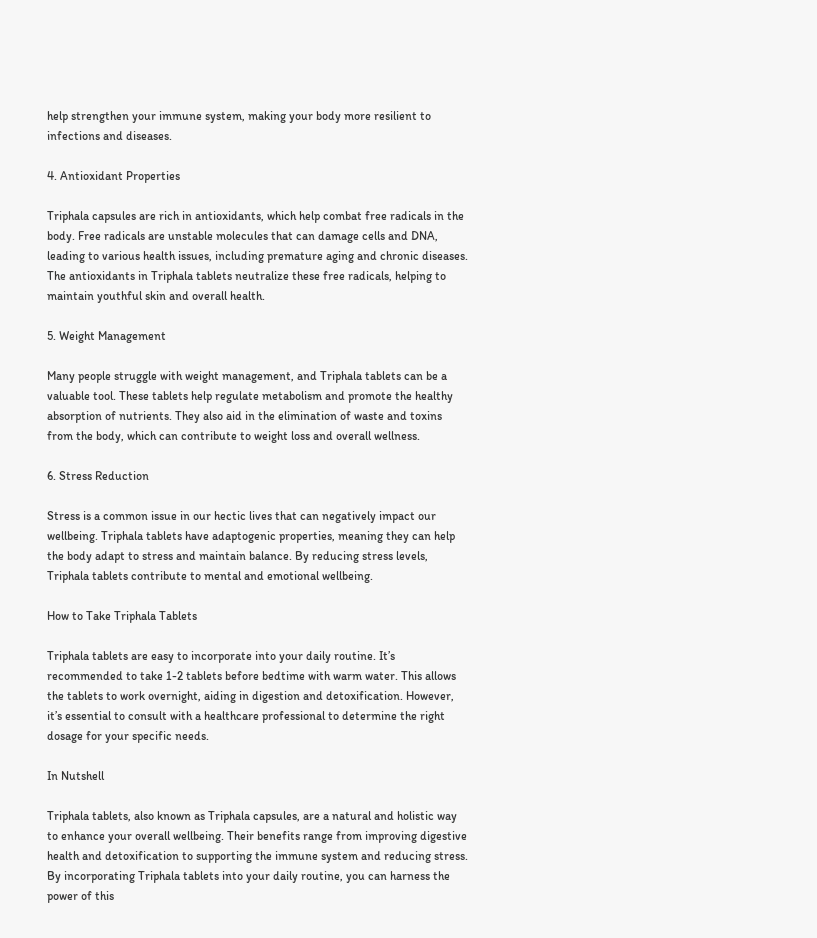help strengthen your immune system, making your body more resilient to infections and diseases.

4. Antioxidant Properties

Triphala capsules are rich in antioxidants, which help combat free radicals in the body. Free radicals are unstable molecules that can damage cells and DNA, leading to various health issues, including premature aging and chronic diseases. The antioxidants in Triphala tablets neutralize these free radicals, helping to maintain youthful skin and overall health.

5. Weight Management

Many people struggle with weight management, and Triphala tablets can be a valuable tool. These tablets help regulate metabolism and promote the healthy absorption of nutrients. They also aid in the elimination of waste and toxins from the body, which can contribute to weight loss and overall wellness.

6. Stress Reduction

Stress is a common issue in our hectic lives that can negatively impact our wellbeing. Triphala tablets have adaptogenic properties, meaning they can help the body adapt to stress and maintain balance. By reducing stress levels, Triphala tablets contribute to mental and emotional wellbeing.

How to Take Triphala Tablets

Triphala tablets are easy to incorporate into your daily routine. It’s recommended to take 1-2 tablets before bedtime with warm water. This allows the tablets to work overnight, aiding in digestion and detoxification. However, it’s essential to consult with a healthcare professional to determine the right dosage for your specific needs.

In Nutshell

Triphala tablets, also known as Triphala capsules, are a natural and holistic way to enhance your overall wellbeing. Their benefits range from improving digestive health and detoxification to supporting the immune system and reducing stress. By incorporating Triphala tablets into your daily routine, you can harness the power of this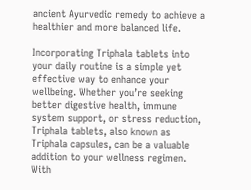ancient Ayurvedic remedy to achieve a healthier and more balanced life.

Incorporating Triphala tablets into your daily routine is a simple yet effective way to enhance your wellbeing. Whether you’re seeking better digestive health, immune system support, or stress reduction, Triphala tablets, also known as Triphala capsules, can be a valuable addition to your wellness regimen. With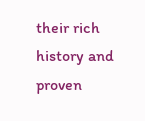their rich history and proven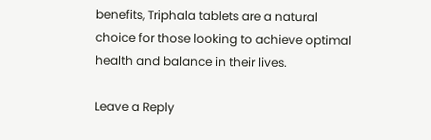benefits, Triphala tablets are a natural choice for those looking to achieve optimal health and balance in their lives.

Leave a Reply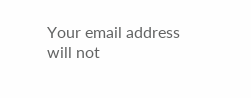Your email address will not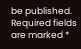be published. Required fields are marked *